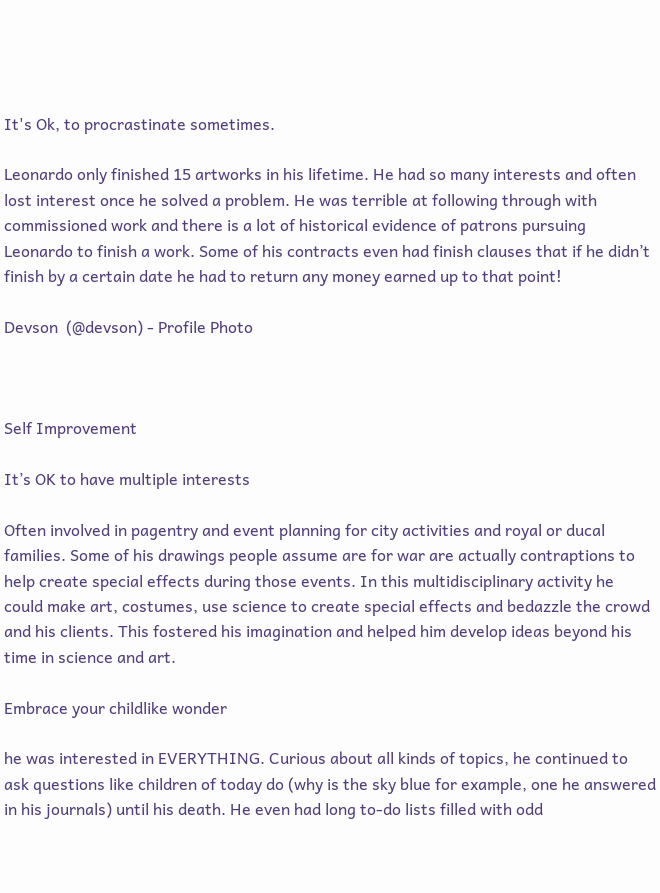It's Ok, to procrastinate sometimes.

Leonardo only finished 15 artworks in his lifetime. He had so many interests and often lost interest once he solved a problem. He was terrible at following through with commissioned work and there is a lot of historical evidence of patrons pursuing Leonardo to finish a work. Some of his contracts even had finish clauses that if he didn’t finish by a certain date he had to return any money earned up to that point!

Devson  (@devson) - Profile Photo



Self Improvement

It’s OK to have multiple interests

Often involved in pagentry and event planning for city activities and royal or ducal families. Some of his drawings people assume are for war are actually contraptions to help create special effects during those events. In this multidisciplinary activity he could make art, costumes, use science to create special effects and bedazzle the crowd and his clients. This fostered his imagination and helped him develop ideas beyond his time in science and art.

Embrace your childlike wonder

he was interested in EVERYTHING. Curious about all kinds of topics, he continued to ask questions like children of today do (why is the sky blue for example, one he answered in his journals) until his death. He even had long to-do lists filled with odd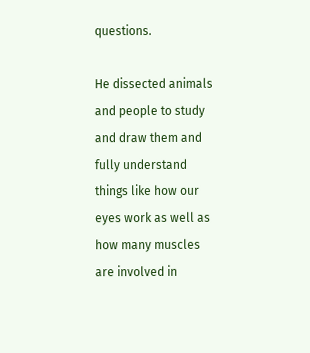questions.

He dissected animals and people to study and draw them and fully understand things like how our eyes work as well as how many muscles are involved in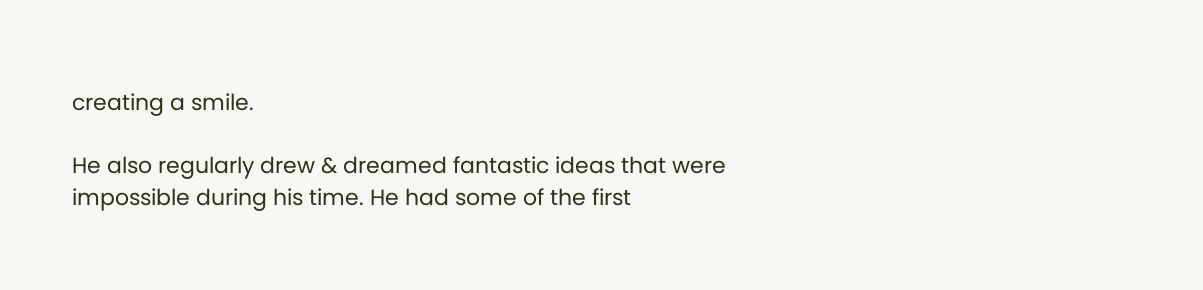creating a smile.

He also regularly drew & dreamed fantastic ideas that were impossible during his time. He had some of the first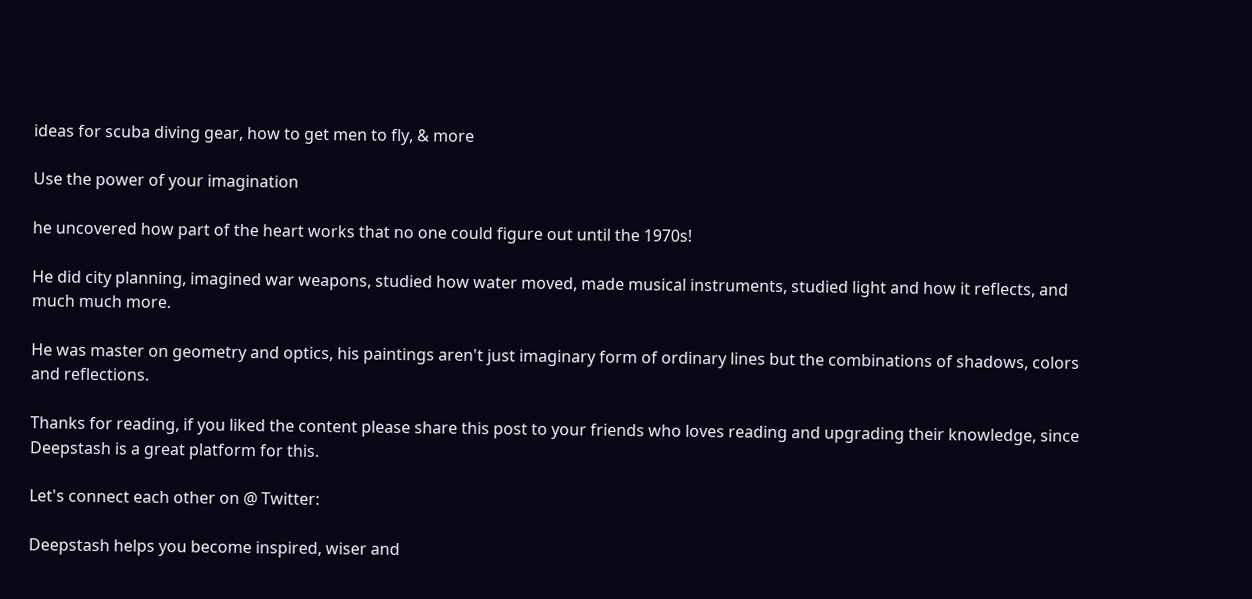ideas for scuba diving gear, how to get men to fly, & more

Use the power of your imagination

he uncovered how part of the heart works that no one could figure out until the 1970s!

He did city planning, imagined war weapons, studied how water moved, made musical instruments, studied light and how it reflects, and much much more.

He was master on geometry and optics, his paintings aren't just imaginary form of ordinary lines but the combinations of shadows, colors and reflections.

Thanks for reading, if you liked the content please share this post to your friends who loves reading and upgrading their knowledge, since Deepstash is a great platform for this.

Let's connect each other on @ Twitter:

Deepstash helps you become inspired, wiser and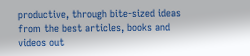productive, through bite-sized ideas from the best articles, books and videos out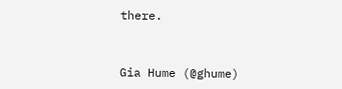there.



Gia Hume (@ghume)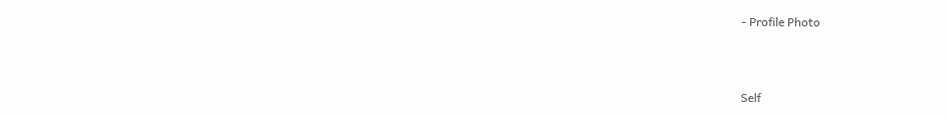- Profile Photo



Self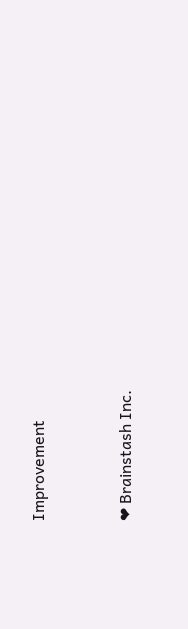Improvement


❤ Brainstash Inc.